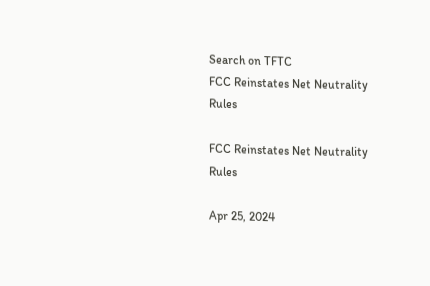Search on TFTC
FCC Reinstates Net Neutrality Rules

FCC Reinstates Net Neutrality Rules

Apr 25, 2024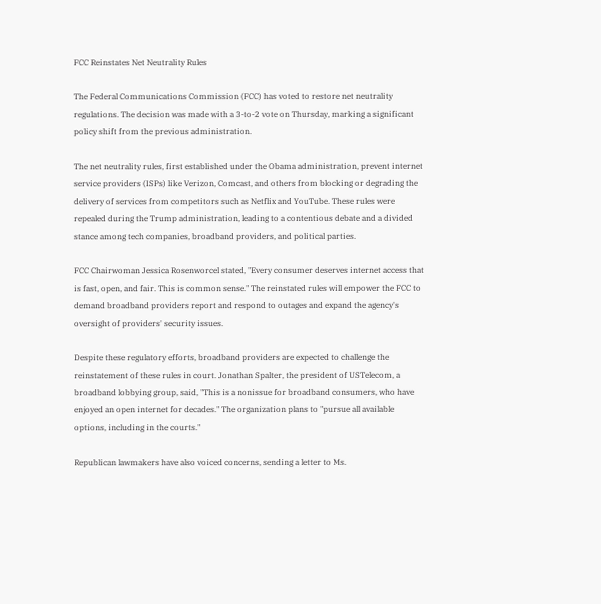FCC Reinstates Net Neutrality Rules

The Federal Communications Commission (FCC) has voted to restore net neutrality regulations. The decision was made with a 3-to-2 vote on Thursday, marking a significant policy shift from the previous administration.

The net neutrality rules, first established under the Obama administration, prevent internet service providers (ISPs) like Verizon, Comcast, and others from blocking or degrading the delivery of services from competitors such as Netflix and YouTube. These rules were repealed during the Trump administration, leading to a contentious debate and a divided stance among tech companies, broadband providers, and political parties.

FCC Chairwoman Jessica Rosenworcel stated, "Every consumer deserves internet access that is fast, open, and fair. This is common sense." The reinstated rules will empower the FCC to demand broadband providers report and respond to outages and expand the agency's oversight of providers' security issues.

Despite these regulatory efforts, broadband providers are expected to challenge the reinstatement of these rules in court. Jonathan Spalter, the president of USTelecom, a broadband lobbying group, said, "This is a nonissue for broadband consumers, who have enjoyed an open internet for decades." The organization plans to "pursue all available options, including in the courts."

Republican lawmakers have also voiced concerns, sending a letter to Ms.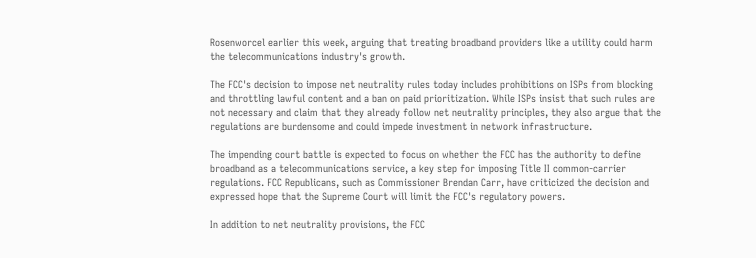Rosenworcel earlier this week, arguing that treating broadband providers like a utility could harm the telecommunications industry's growth.

The FCC's decision to impose net neutrality rules today includes prohibitions on ISPs from blocking and throttling lawful content and a ban on paid prioritization. While ISPs insist that such rules are not necessary and claim that they already follow net neutrality principles, they also argue that the regulations are burdensome and could impede investment in network infrastructure.

The impending court battle is expected to focus on whether the FCC has the authority to define broadband as a telecommunications service, a key step for imposing Title II common-carrier regulations. FCC Republicans, such as Commissioner Brendan Carr, have criticized the decision and expressed hope that the Supreme Court will limit the FCC's regulatory powers.

In addition to net neutrality provisions, the FCC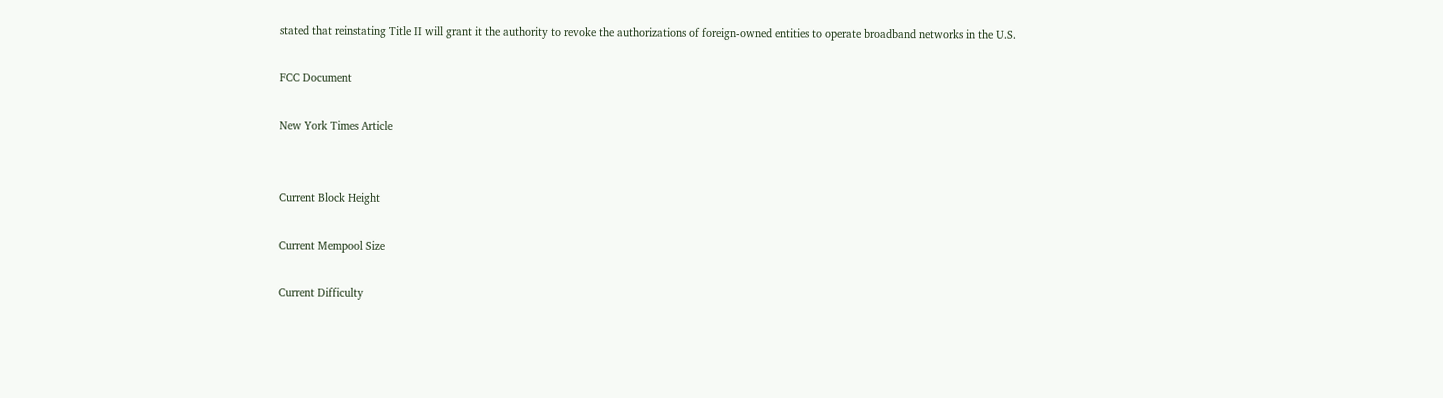stated that reinstating Title II will grant it the authority to revoke the authorizations of foreign-owned entities to operate broadband networks in the U.S.

FCC Document

New York Times Article


Current Block Height

Current Mempool Size

Current Difficulty